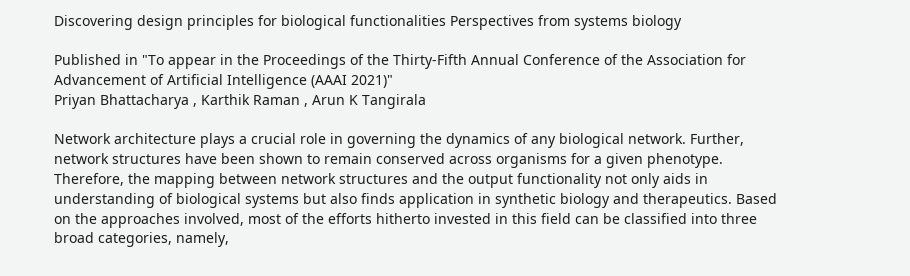Discovering design principles for biological functionalities Perspectives from systems biology

Published in "To appear in the Proceedings of the Thirty-Fifth Annual Conference of the Association for Advancement of Artificial Intelligence (AAAI 2021)"
Priyan Bhattacharya , Karthik Raman , Arun K Tangirala

Network architecture plays a crucial role in governing the dynamics of any biological network. Further, network structures have been shown to remain conserved across organisms for a given phenotype. Therefore, the mapping between network structures and the output functionality not only aids in understanding of biological systems but also finds application in synthetic biology and therapeutics. Based on the approaches involved, most of the efforts hitherto invested in this field can be classified into three broad categories, namely,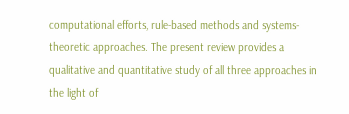computational efforts, rule-based methods and systems-theoretic approaches. The present review provides a qualitative and quantitative study of all three approaches in the light of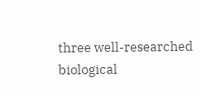three well-researched biological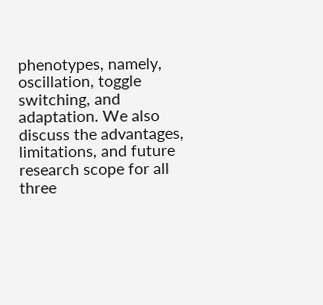phenotypes, namely, oscillation, toggle switching, and adaptation. We also discuss the advantages, limitations, and future research scope for all three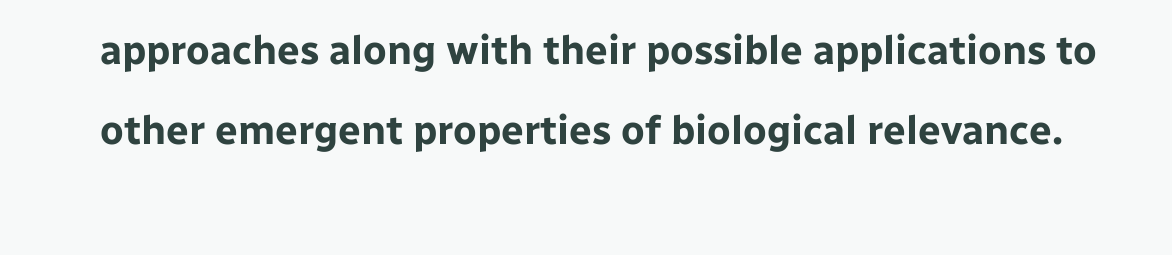approaches along with their possible applications to other emergent properties of biological relevance.